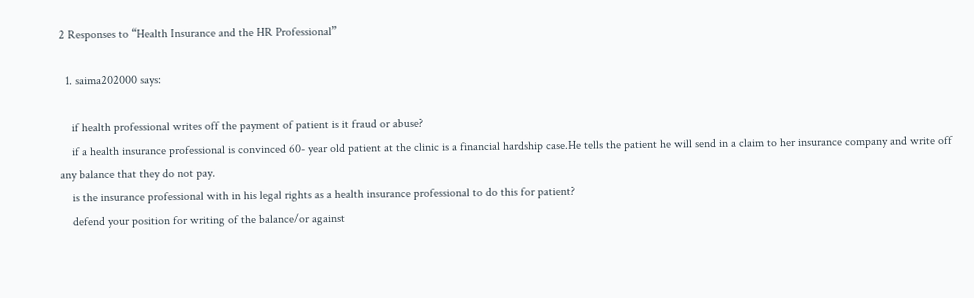2 Responses to “Health Insurance and the HR Professional”

  1. saima202000 says:

    if health professional writes off the payment of patient is it fraud or abuse?
    if a health insurance professional is convinced 60- year old patient at the clinic is a financial hardship case.He tells the patient he will send in a claim to her insurance company and write off any balance that they do not pay.
    is the insurance professional with in his legal rights as a health insurance professional to do this for patient?
    defend your position for writing of the balance/or against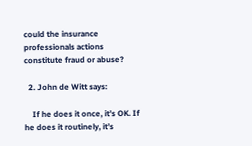could the insurance professionals actions constitute fraud or abuse?

  2. John de Witt says:

    If he does it once, it’s OK. If he does it routinely, it’s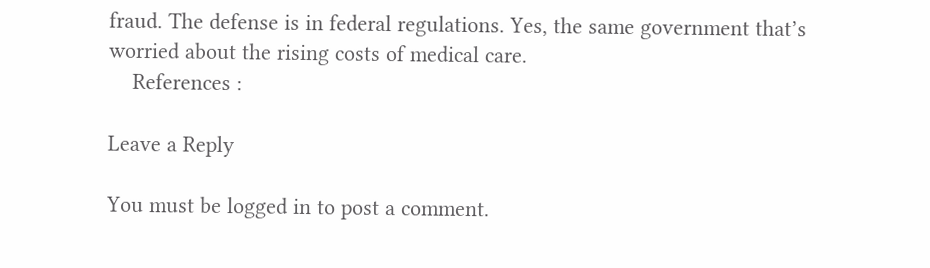fraud. The defense is in federal regulations. Yes, the same government that’s worried about the rising costs of medical care.
    References :

Leave a Reply

You must be logged in to post a comment.